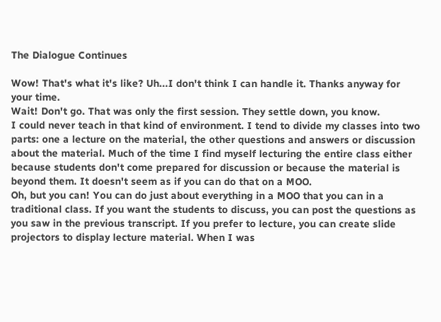The Dialogue Continues

Wow! That's what it's like? Uh...I don't think I can handle it. Thanks anyway for your time.
Wait! Don't go. That was only the first session. They settle down, you know.
I could never teach in that kind of environment. I tend to divide my classes into two parts: one a lecture on the material, the other questions and answers or discussion about the material. Much of the time I find myself lecturing the entire class either because students don't come prepared for discussion or because the material is beyond them. It doesn't seem as if you can do that on a MOO.
Oh, but you can! You can do just about everything in a MOO that you can in a traditional class. If you want the students to discuss, you can post the questions as you saw in the previous transcript. If you prefer to lecture, you can create slide projectors to display lecture material. When I was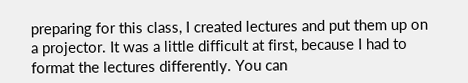preparing for this class, I created lectures and put them up on a projector. It was a little difficult at first, because I had to format the lectures differently. You can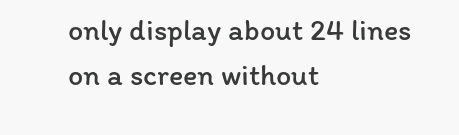only display about 24 lines on a screen without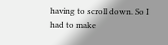having to scroll down. So I had to make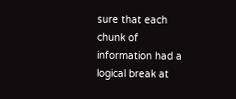sure that each chunk of information had a logical break at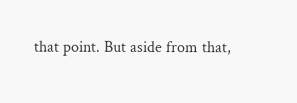that point. But aside from that,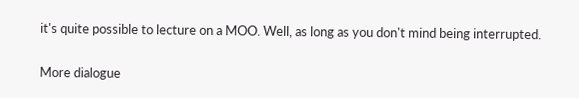it's quite possible to lecture on a MOO. Well, as long as you don't mind being interrupted.

More dialogue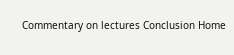Commentary on lectures Conclusion Home